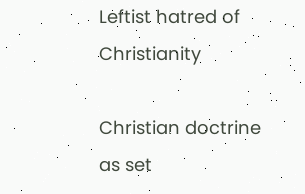Leftist hatred of Christianity

Christian doctrine as set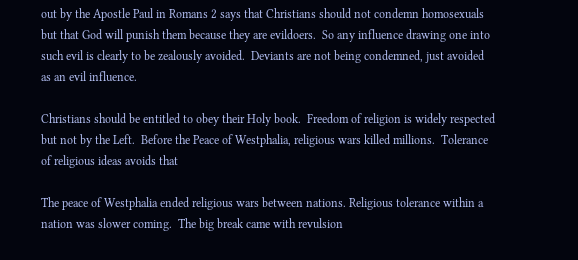out by the Apostle Paul in Romans 2 says that Christians should not condemn homosexuals but that God will punish them because they are evildoers.  So any influence drawing one into such evil is clearly to be zealously avoided.  Deviants are not being condemned, just avoided as an evil influence.

Christians should be entitled to obey their Holy book.  Freedom of religion is widely respected but not by the Left.  Before the Peace of Westphalia, religious wars killed millions.  Tolerance of religious ideas avoids that

The peace of Westphalia ended religious wars between nations. Religious tolerance within a nation was slower coming.  The big break came with revulsion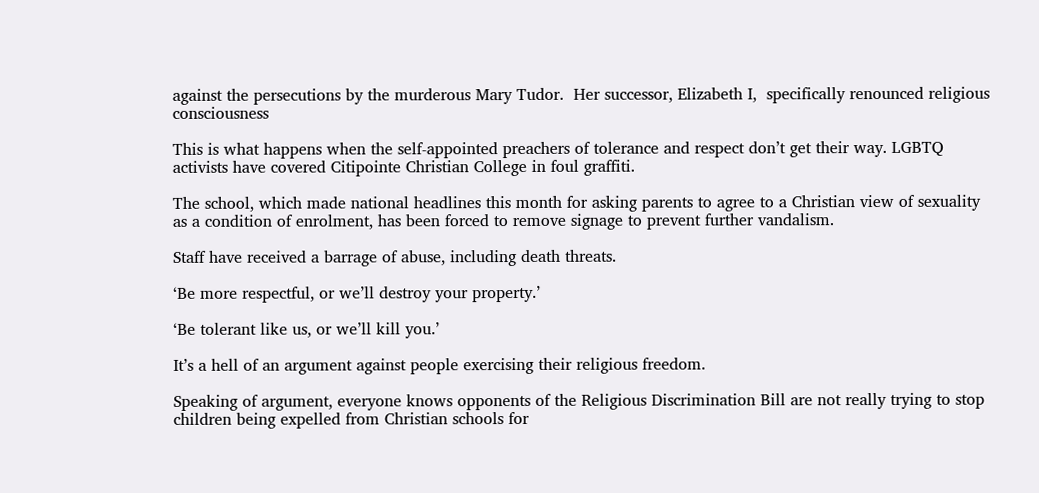against the persecutions by the murderous Mary Tudor.  Her successor, Elizabeth I,  specifically renounced religious  consciousness

This is what happens when the self-appointed preachers of tolerance and respect don’t get their way. LGBTQ activists have covered Citipointe Christian College in foul graffiti.

The school, which made national headlines this month for asking parents to agree to a Christian view of sexuality as a condition of enrolment, has been forced to remove signage to prevent further vandalism.

Staff have received a barrage of abuse, including death threats.

‘Be more respectful, or we’ll destroy your property.’

‘Be tolerant like us, or we’ll kill you.’

It’s a hell of an argument against people exercising their religious freedom.

Speaking of argument, everyone knows opponents of the Religious Discrimination Bill are not really trying to stop children being expelled from Christian schools for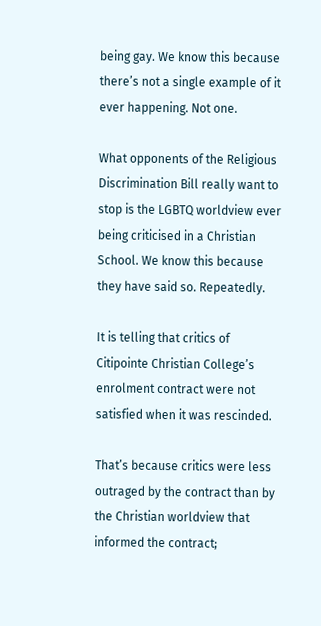being gay. We know this because there’s not a single example of it ever happening. Not one.

What opponents of the Religious Discrimination Bill really want to stop is the LGBTQ worldview ever being criticised in a Christian School. We know this because they have said so. Repeatedly.

It is telling that critics of Citipointe Christian College’s enrolment contract were not satisfied when it was rescinded.

That’s because critics were less outraged by the contract than by the Christian worldview that informed the contract;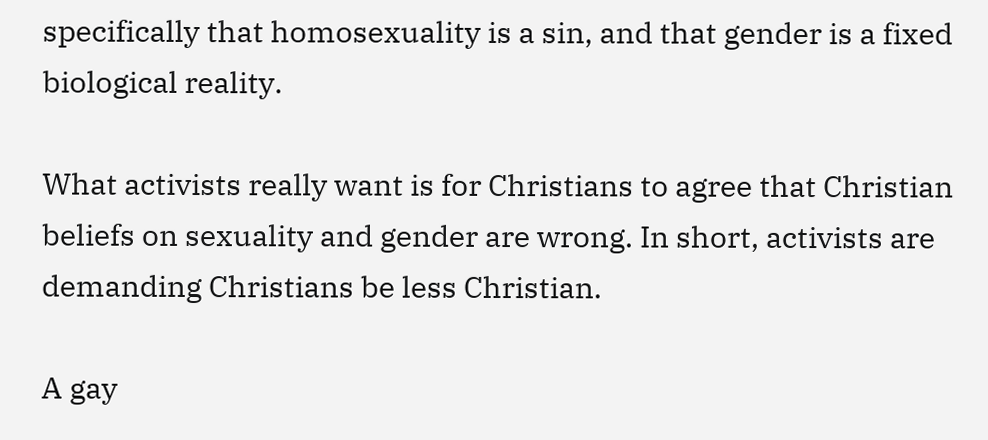specifically that homosexuality is a sin, and that gender is a fixed biological reality.

What activists really want is for Christians to agree that Christian beliefs on sexuality and gender are wrong. In short, activists are demanding Christians be less Christian.

A gay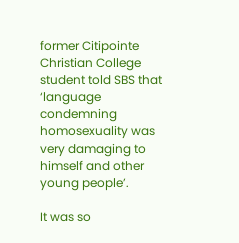former Citipointe Christian College student told SBS that ‘language condemning homosexuality was very damaging to himself and other young people’.

It was so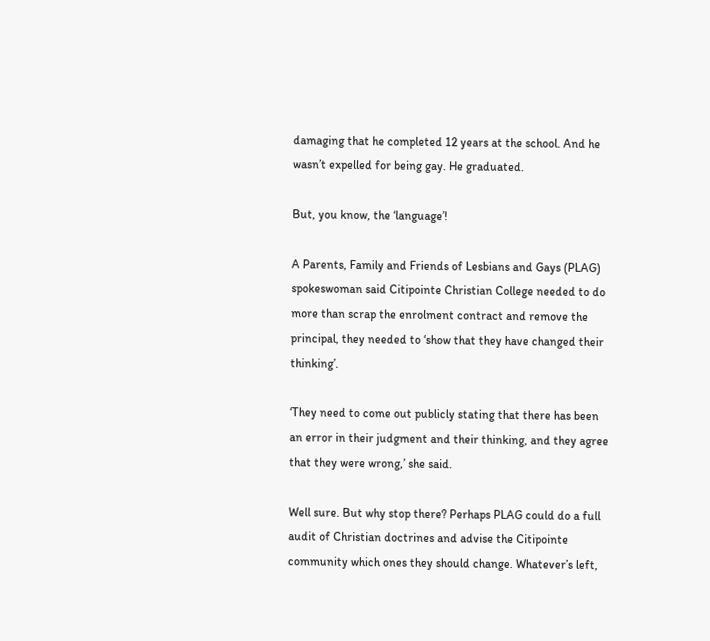damaging that he completed 12 years at the school. And he wasn’t expelled for being gay. He graduated.

But, you know, the ‘language’!

A Parents, Family and Friends of Lesbians and Gays (PLAG) spokeswoman said Citipointe Christian College needed to do more than scrap the enrolment contract and remove the principal, they needed to ‘show that they have changed their thinking’.

‘They need to come out publicly stating that there has been an error in their judgment and their thinking, and they agree that they were wrong,’ she said.

Well sure. But why stop there? Perhaps PLAG could do a full audit of Christian doctrines and advise the Citipointe community which ones they should change. Whatever’s left,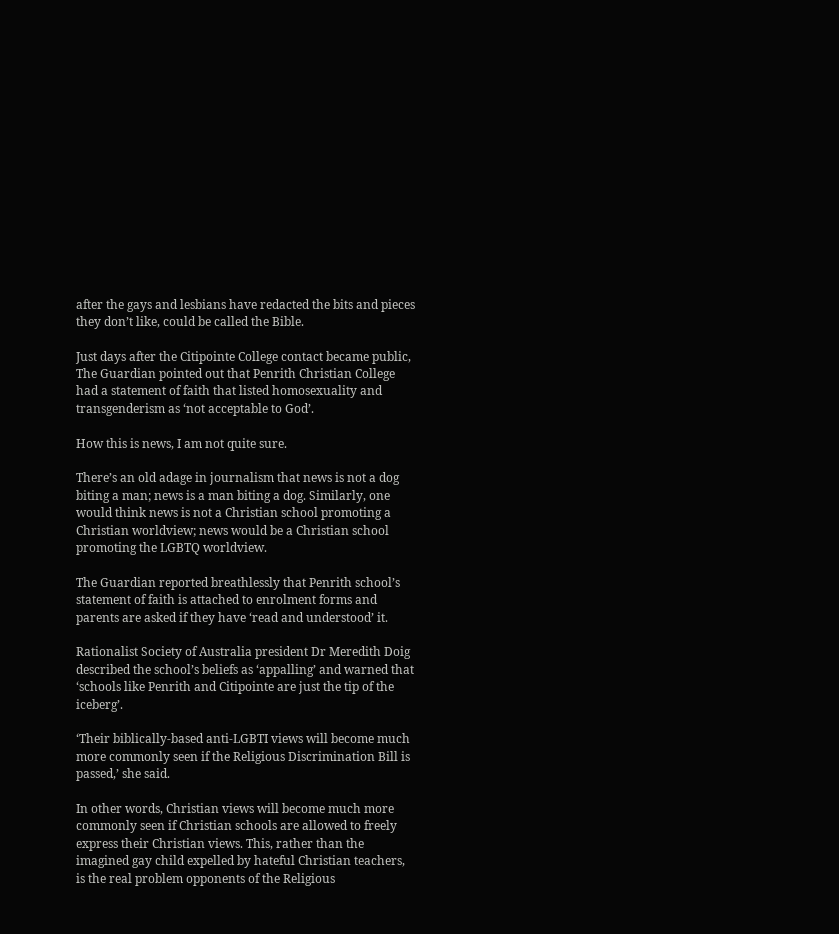after the gays and lesbians have redacted the bits and pieces they don’t like, could be called the Bible.

Just days after the Citipointe College contact became public, The Guardian pointed out that Penrith Christian College had a statement of faith that listed homosexuality and transgenderism as ‘not acceptable to God’.

How this is news, I am not quite sure.

There’s an old adage in journalism that news is not a dog biting a man; news is a man biting a dog. Similarly, one would think news is not a Christian school promoting a Christian worldview; news would be a Christian school promoting the LGBTQ worldview.

The Guardian reported breathlessly that Penrith school’s statement of faith is attached to enrolment forms and parents are asked if they have ‘read and understood’ it.

Rationalist Society of Australia president Dr Meredith Doig described the school’s beliefs as ‘appalling’ and warned that ‘schools like Penrith and Citipointe are just the tip of the iceberg’.

‘Their biblically-based anti-LGBTI views will become much more commonly seen if the Religious Discrimination Bill is passed,’ she said.

In other words, Christian views will become much more commonly seen if Christian schools are allowed to freely express their Christian views. This, rather than the imagined gay child expelled by hateful Christian teachers, is the real problem opponents of the Religious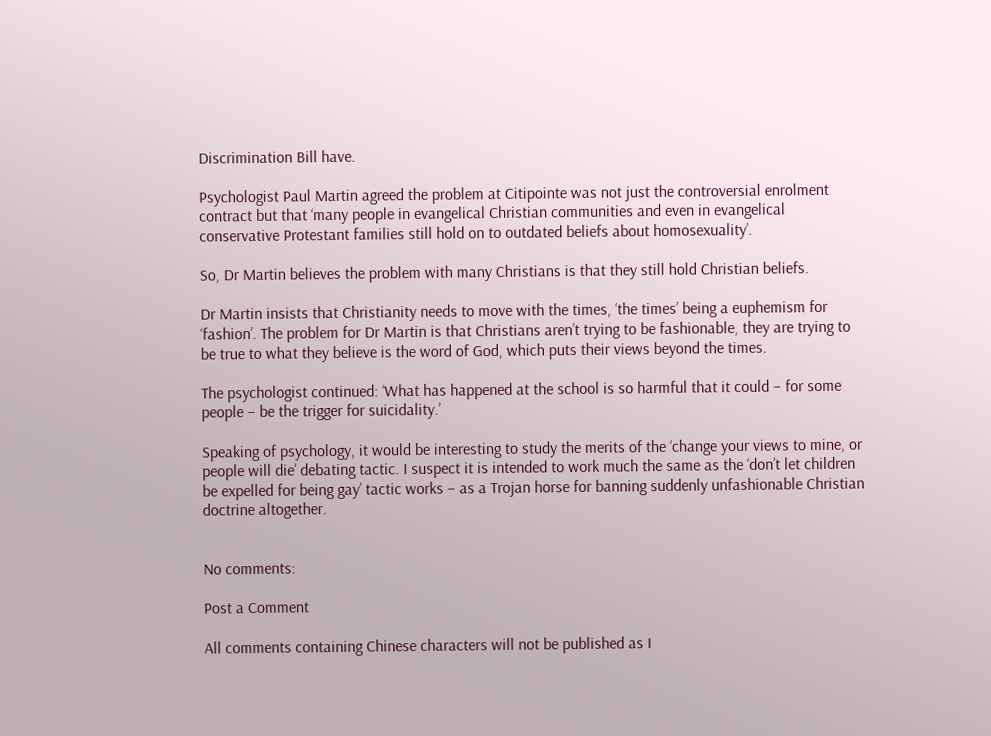Discrimination Bill have.

Psychologist Paul Martin agreed the problem at Citipointe was not just the controversial enrolment contract but that ‘many people in evangelical Christian communities and even in evangelical conservative Protestant families still hold on to outdated beliefs about homosexuality’.

So, Dr Martin believes the problem with many Christians is that they still hold Christian beliefs.

Dr Martin insists that Christianity needs to move with the times, ‘the times’ being a euphemism for ‘fashion’. The problem for Dr Martin is that Christians aren’t trying to be fashionable, they are trying to be true to what they believe is the word of God, which puts their views beyond the times.

The psychologist continued: ‘What has happened at the school is so harmful that it could – for some people – be the trigger for suicidality.’

Speaking of psychology, it would be interesting to study the merits of the ‘change your views to mine, or people will die’ debating tactic. I suspect it is intended to work much the same as the ‘don’t let children be expelled for being gay’ tactic works – as a Trojan horse for banning suddenly unfashionable Christian doctrine altogether.


No comments:

Post a Comment

All comments containing Chinese characters will not be published as I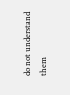do not understand them